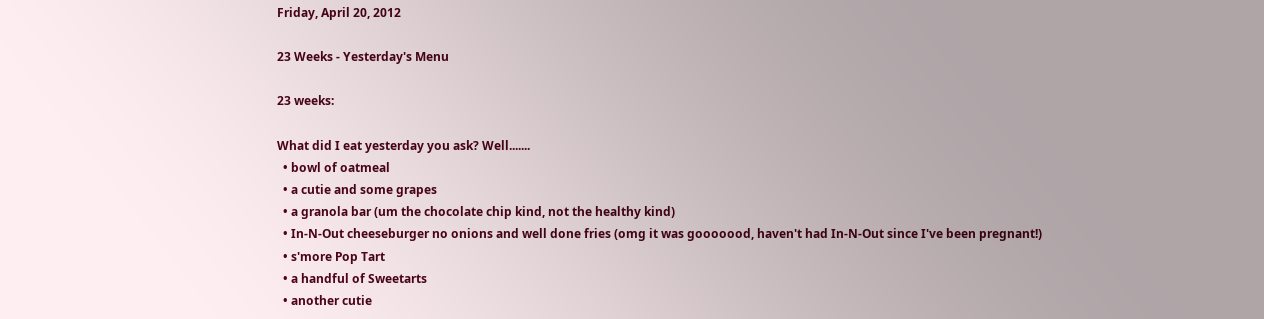Friday, April 20, 2012

23 Weeks - Yesterday's Menu

23 weeks:

What did I eat yesterday you ask? Well.......
  • bowl of oatmeal
  • a cutie and some grapes
  • a granola bar (um the chocolate chip kind, not the healthy kind)
  • In-N-Out cheeseburger no onions and well done fries (omg it was gooooood, haven't had In-N-Out since I've been pregnant!)
  • s'more Pop Tart
  • a handful of Sweetarts
  • another cutie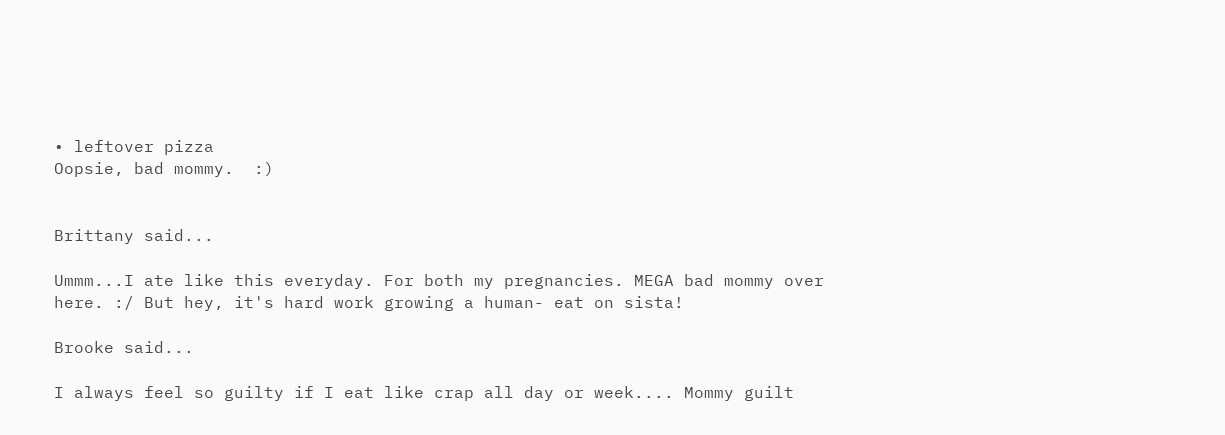• leftover pizza
Oopsie, bad mommy.  :)


Brittany said...

Ummm...I ate like this everyday. For both my pregnancies. MEGA bad mommy over here. :/ But hey, it's hard work growing a human- eat on sista!

Brooke said...

I always feel so guilty if I eat like crap all day or week.... Mommy guilt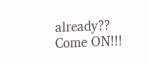already?? Come ON!!!